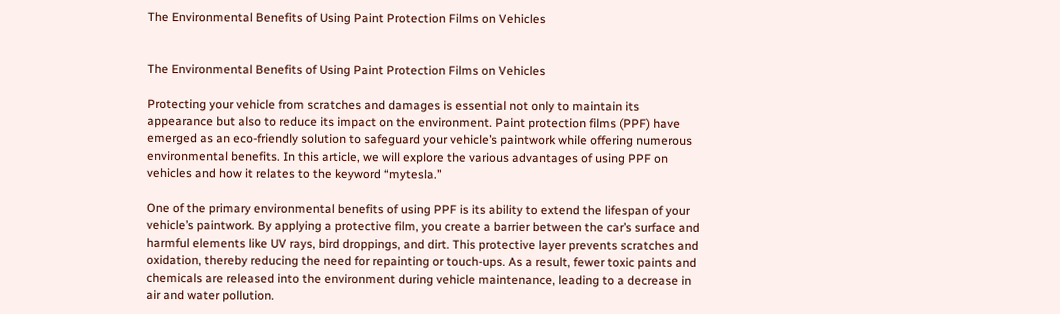The Environmental Benefits of Using Paint Protection Films on Vehicles


The Environmental Benefits of Using Paint Protection Films on Vehicles

Protecting your vehicle from scratches and damages is essential not only to maintain its appearance but also to reduce its impact on the environment. Paint protection films (PPF) have emerged as an eco-friendly solution to safeguard your vehicle’s paintwork while offering numerous environmental benefits. In this article, we will explore the various advantages of using PPF on vehicles and how it relates to the keyword “mytesla.”

One of the primary environmental benefits of using PPF is its ability to extend the lifespan of your vehicle’s paintwork. By applying a protective film, you create a barrier between the car’s surface and harmful elements like UV rays, bird droppings, and dirt. This protective layer prevents scratches and oxidation, thereby reducing the need for repainting or touch-ups. As a result, fewer toxic paints and chemicals are released into the environment during vehicle maintenance, leading to a decrease in air and water pollution.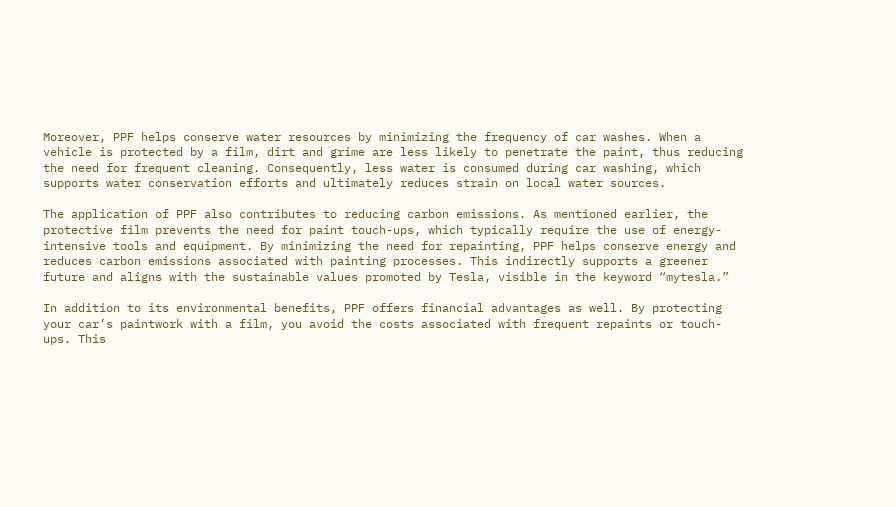Moreover, PPF helps conserve water resources by minimizing the frequency of car washes. When a vehicle is protected by a film, dirt and grime are less likely to penetrate the paint, thus reducing the need for frequent cleaning. Consequently, less water is consumed during car washing, which supports water conservation efforts and ultimately reduces strain on local water sources.

The application of PPF also contributes to reducing carbon emissions. As mentioned earlier, the protective film prevents the need for paint touch-ups, which typically require the use of energy-intensive tools and equipment. By minimizing the need for repainting, PPF helps conserve energy and reduces carbon emissions associated with painting processes. This indirectly supports a greener future and aligns with the sustainable values promoted by Tesla, visible in the keyword “mytesla.”

In addition to its environmental benefits, PPF offers financial advantages as well. By protecting your car’s paintwork with a film, you avoid the costs associated with frequent repaints or touch-ups. This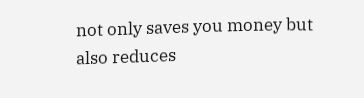not only saves you money but also reduces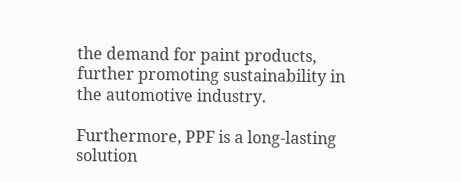the demand for paint products, further promoting sustainability in the automotive industry.

Furthermore, PPF is a long-lasting solution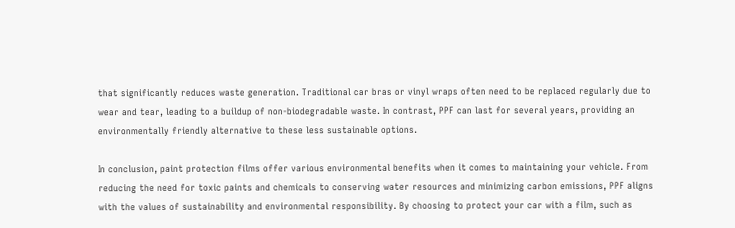that significantly reduces waste generation. Traditional car bras or vinyl wraps often need to be replaced regularly due to wear and tear, leading to a buildup of non-biodegradable waste. In contrast, PPF can last for several years, providing an environmentally friendly alternative to these less sustainable options.

In conclusion, paint protection films offer various environmental benefits when it comes to maintaining your vehicle. From reducing the need for toxic paints and chemicals to conserving water resources and minimizing carbon emissions, PPF aligns with the values of sustainability and environmental responsibility. By choosing to protect your car with a film, such as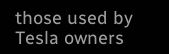those used by Tesla owners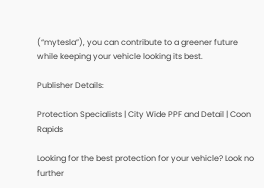(“mytesla”), you can contribute to a greener future while keeping your vehicle looking its best.

Publisher Details:

Protection Specialists | City Wide PPF and Detail | Coon Rapids

Looking for the best protection for your vehicle? Look no further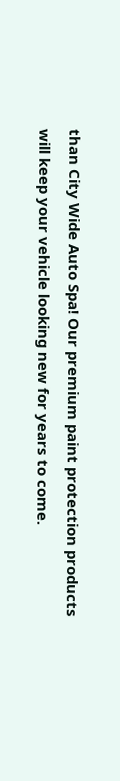than City Wide Auto Spa! Our premium paint protection products will keep your vehicle looking new for years to come.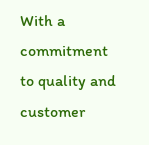With a commitment to quality and customer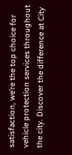satisfaction, we’re the top choice for vehicle protection services throughout the city. Discover the difference at City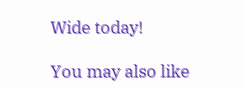Wide today!

You may also like